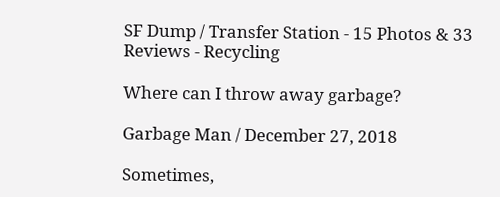SF Dump / Transfer Station - 15 Photos & 33 Reviews - Recycling

Where can I throw away garbage?

Garbage Man / December 27, 2018

Sometimes,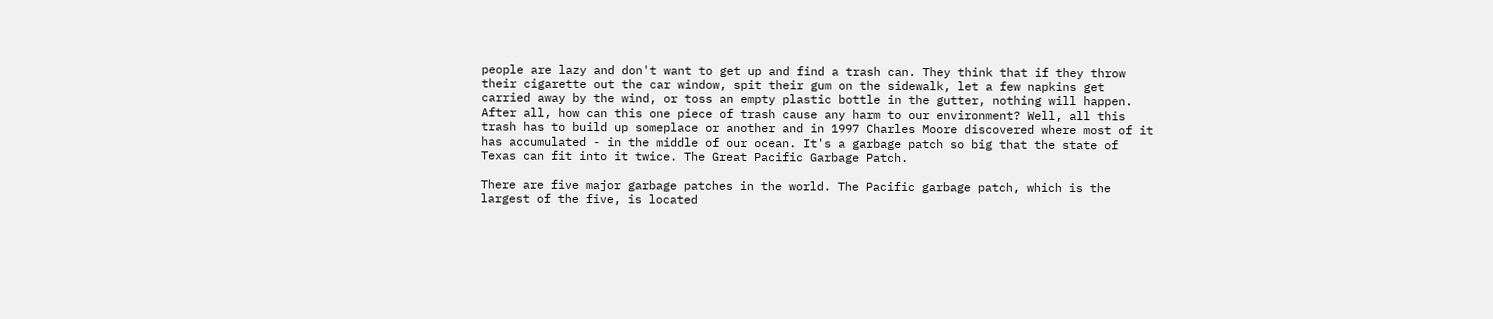people are lazy and don't want to get up and find a trash can. They think that if they throw their cigarette out the car window, spit their gum on the sidewalk, let a few napkins get carried away by the wind, or toss an empty plastic bottle in the gutter, nothing will happen. After all, how can this one piece of trash cause any harm to our environment? Well, all this trash has to build up someplace or another and in 1997 Charles Moore discovered where most of it has accumulated - in the middle of our ocean. It's a garbage patch so big that the state of Texas can fit into it twice. The Great Pacific Garbage Patch.

There are five major garbage patches in the world. The Pacific garbage patch, which is the largest of the five, is located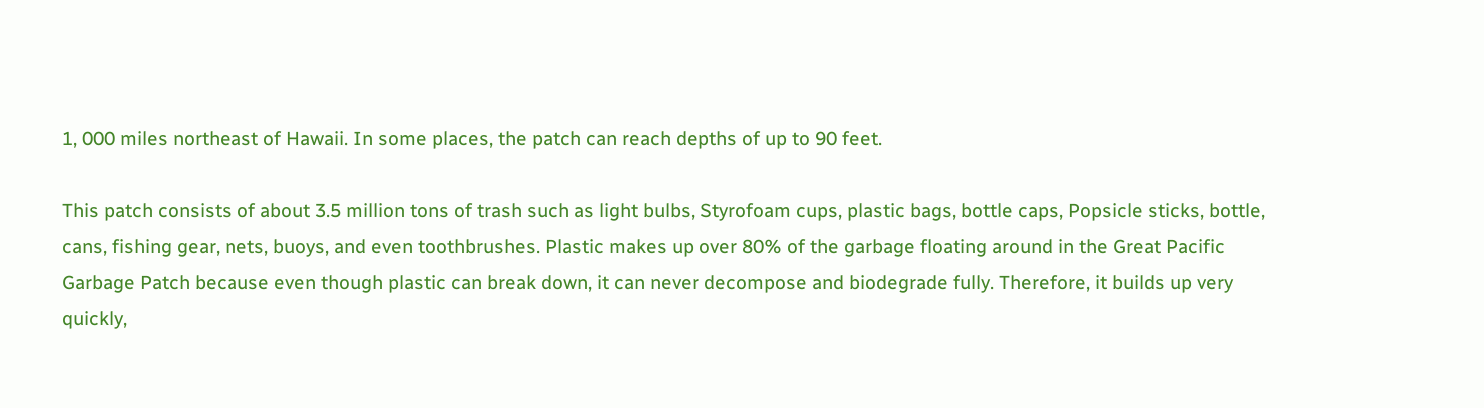1, 000 miles northeast of Hawaii. In some places, the patch can reach depths of up to 90 feet.

This patch consists of about 3.5 million tons of trash such as light bulbs, Styrofoam cups, plastic bags, bottle caps, Popsicle sticks, bottle, cans, fishing gear, nets, buoys, and even toothbrushes. Plastic makes up over 80% of the garbage floating around in the Great Pacific Garbage Patch because even though plastic can break down, it can never decompose and biodegrade fully. Therefore, it builds up very quickly,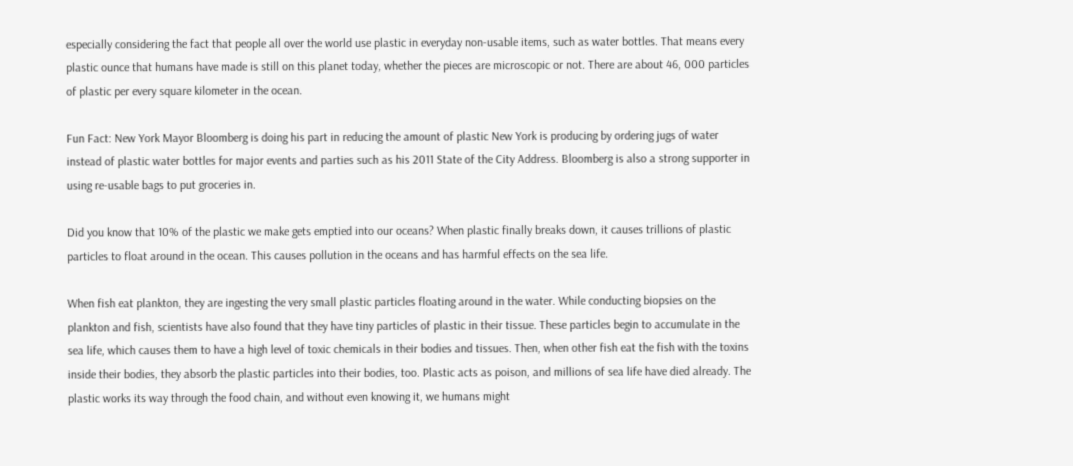especially considering the fact that people all over the world use plastic in everyday non-usable items, such as water bottles. That means every plastic ounce that humans have made is still on this planet today, whether the pieces are microscopic or not. There are about 46, 000 particles of plastic per every square kilometer in the ocean.

Fun Fact: New York Mayor Bloomberg is doing his part in reducing the amount of plastic New York is producing by ordering jugs of water instead of plastic water bottles for major events and parties such as his 2011 State of the City Address. Bloomberg is also a strong supporter in using re-usable bags to put groceries in.

Did you know that 10% of the plastic we make gets emptied into our oceans? When plastic finally breaks down, it causes trillions of plastic particles to float around in the ocean. This causes pollution in the oceans and has harmful effects on the sea life.

When fish eat plankton, they are ingesting the very small plastic particles floating around in the water. While conducting biopsies on the plankton and fish, scientists have also found that they have tiny particles of plastic in their tissue. These particles begin to accumulate in the sea life, which causes them to have a high level of toxic chemicals in their bodies and tissues. Then, when other fish eat the fish with the toxins inside their bodies, they absorb the plastic particles into their bodies, too. Plastic acts as poison, and millions of sea life have died already. The plastic works its way through the food chain, and without even knowing it, we humans might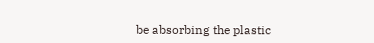be absorbing the plastic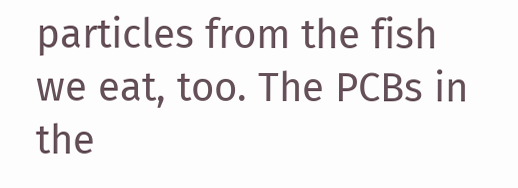particles from the fish we eat, too. The PCBs in the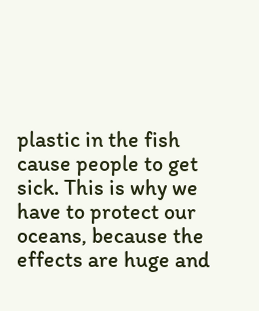plastic in the fish cause people to get sick. This is why we have to protect our oceans, because the effects are huge and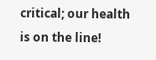critical; our health is on the line!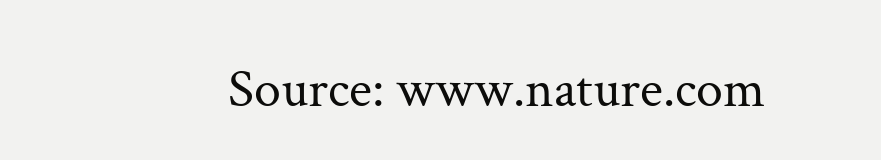Source: www.nature.com